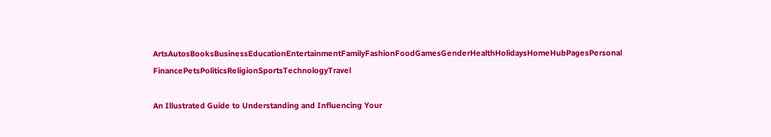ArtsAutosBooksBusinessEducationEntertainmentFamilyFashionFoodGamesGenderHealthHolidaysHomeHubPagesPersonal FinancePetsPoliticsReligionSportsTechnologyTravel

An Illustrated Guide to Understanding and Influencing Your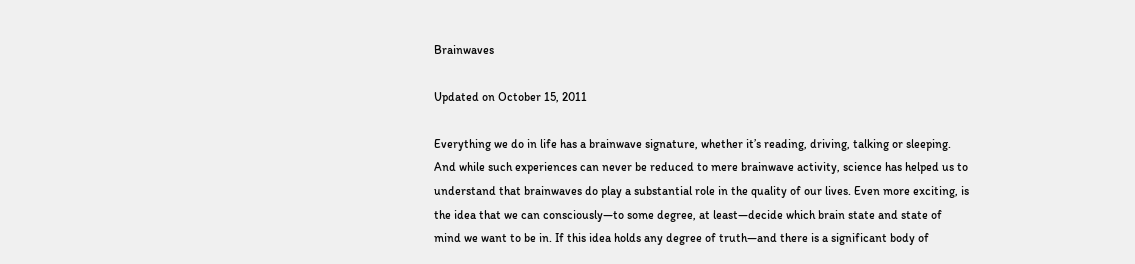Brainwaves

Updated on October 15, 2011

Everything we do in life has a brainwave signature, whether it’s reading, driving, talking or sleeping. And while such experiences can never be reduced to mere brainwave activity, science has helped us to understand that brainwaves do play a substantial role in the quality of our lives. Even more exciting, is the idea that we can consciously—to some degree, at least—decide which brain state and state of mind we want to be in. If this idea holds any degree of truth—and there is a significant body of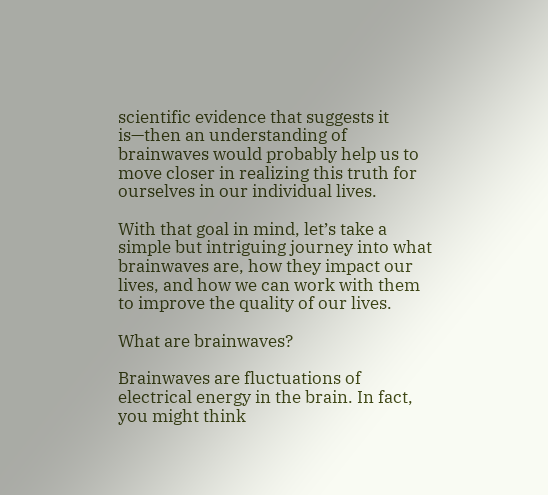scientific evidence that suggests it is—then an understanding of brainwaves would probably help us to move closer in realizing this truth for ourselves in our individual lives.

With that goal in mind, let’s take a simple but intriguing journey into what brainwaves are, how they impact our lives, and how we can work with them to improve the quality of our lives.

What are brainwaves?

Brainwaves are fluctuations of electrical energy in the brain. In fact, you might think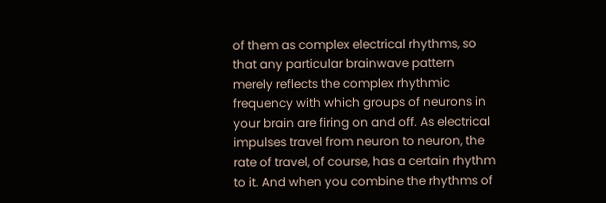of them as complex electrical rhythms, so that any particular brainwave pattern merely reflects the complex rhythmic frequency with which groups of neurons in your brain are firing on and off. As electrical impulses travel from neuron to neuron, the rate of travel, of course, has a certain rhythm to it. And when you combine the rhythms of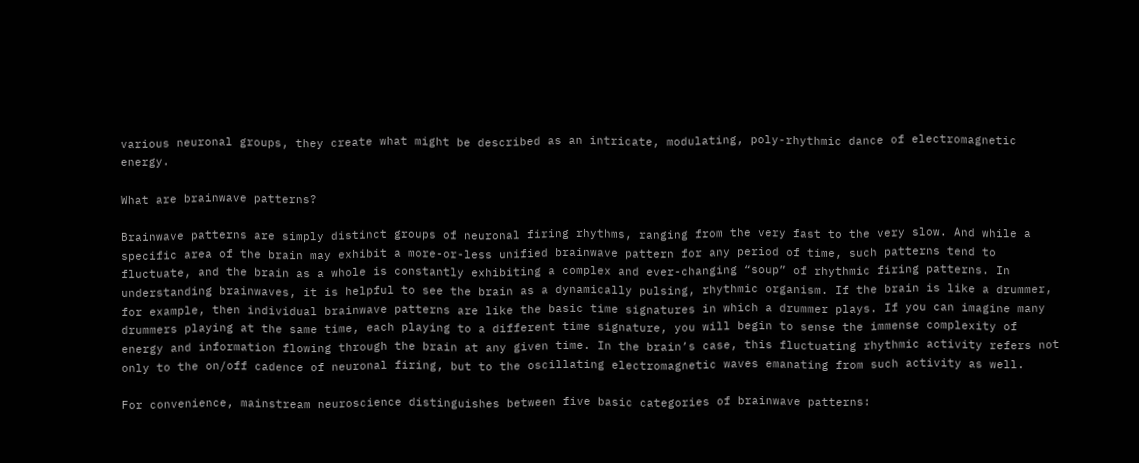various neuronal groups, they create what might be described as an intricate, modulating, poly-rhythmic dance of electromagnetic energy.

What are brainwave patterns?

Brainwave patterns are simply distinct groups of neuronal firing rhythms, ranging from the very fast to the very slow. And while a specific area of the brain may exhibit a more-or-less unified brainwave pattern for any period of time, such patterns tend to fluctuate, and the brain as a whole is constantly exhibiting a complex and ever-changing “soup” of rhythmic firing patterns. In understanding brainwaves, it is helpful to see the brain as a dynamically pulsing, rhythmic organism. If the brain is like a drummer, for example, then individual brainwave patterns are like the basic time signatures in which a drummer plays. If you can imagine many drummers playing at the same time, each playing to a different time signature, you will begin to sense the immense complexity of energy and information flowing through the brain at any given time. In the brain’s case, this fluctuating rhythmic activity refers not only to the on/off cadence of neuronal firing, but to the oscillating electromagnetic waves emanating from such activity as well.

For convenience, mainstream neuroscience distinguishes between five basic categories of brainwave patterns: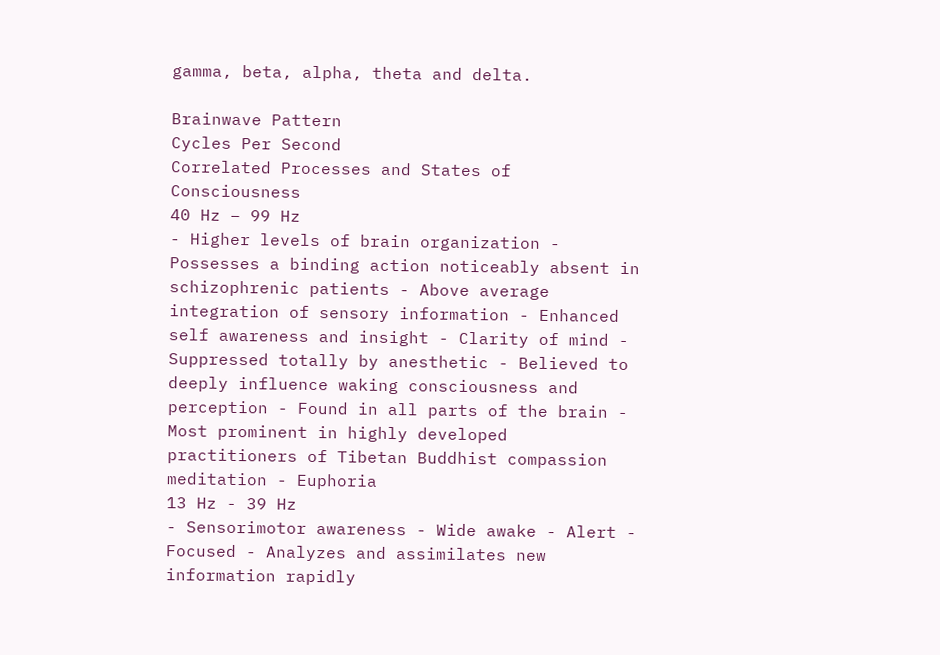gamma, beta, alpha, theta and delta.

Brainwave Pattern
Cycles Per Second
Correlated Processes and States of Consciousness
40 Hz – 99 Hz
- Higher levels of brain organization - Possesses a binding action noticeably absent in schizophrenic patients - Above average integration of sensory information - Enhanced self awareness and insight - Clarity of mind - Suppressed totally by anesthetic - Believed to deeply influence waking consciousness and perception - Found in all parts of the brain - Most prominent in highly developed practitioners of Tibetan Buddhist compassion meditation - Euphoria
13 Hz - 39 Hz
- Sensorimotor awareness - Wide awake - Alert - Focused - Analyzes and assimilates new information rapidly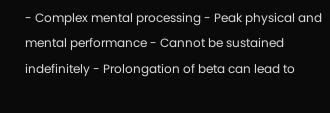- Complex mental processing - Peak physical and mental performance - Cannot be sustained indefinitely - Prolongation of beta can lead to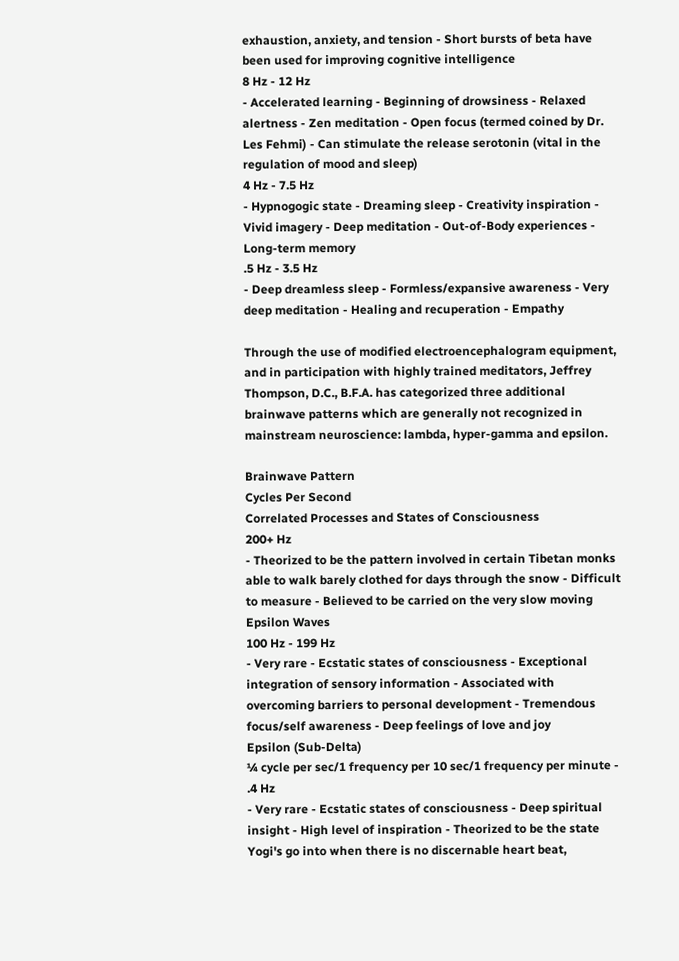exhaustion, anxiety, and tension - Short bursts of beta have been used for improving cognitive intelligence
8 Hz - 12 Hz
- Accelerated learning - Beginning of drowsiness - Relaxed alertness - Zen meditation - Open focus (termed coined by Dr. Les Fehmi) - Can stimulate the release serotonin (vital in the regulation of mood and sleep)
4 Hz - 7.5 Hz
- Hypnogogic state - Dreaming sleep - Creativity inspiration - Vivid imagery - Deep meditation - Out-of-Body experiences - Long-term memory
.5 Hz - 3.5 Hz
- Deep dreamless sleep - Formless/expansive awareness - Very deep meditation - Healing and recuperation - Empathy

Through the use of modified electroencephalogram equipment, and in participation with highly trained meditators, Jeffrey Thompson, D.C., B.F.A. has categorized three additional brainwave patterns which are generally not recognized in mainstream neuroscience: lambda, hyper-gamma and epsilon.

Brainwave Pattern
Cycles Per Second
Correlated Processes and States of Consciousness
200+ Hz
- Theorized to be the pattern involved in certain Tibetan monks able to walk barely clothed for days through the snow - Difficult to measure - Believed to be carried on the very slow moving Epsilon Waves
100 Hz - 199 Hz
- Very rare - Ecstatic states of consciousness - Exceptional integration of sensory information - Associated with overcoming barriers to personal development - Tremendous focus/self awareness - Deep feelings of love and joy
Epsilon (Sub-Delta)
¼ cycle per sec/1 frequency per 10 sec/1 frequency per minute - .4 Hz
- Very rare - Ecstatic states of consciousness - Deep spiritual insight - High level of inspiration - Theorized to be the state Yogi's go into when there is no discernable heart beat,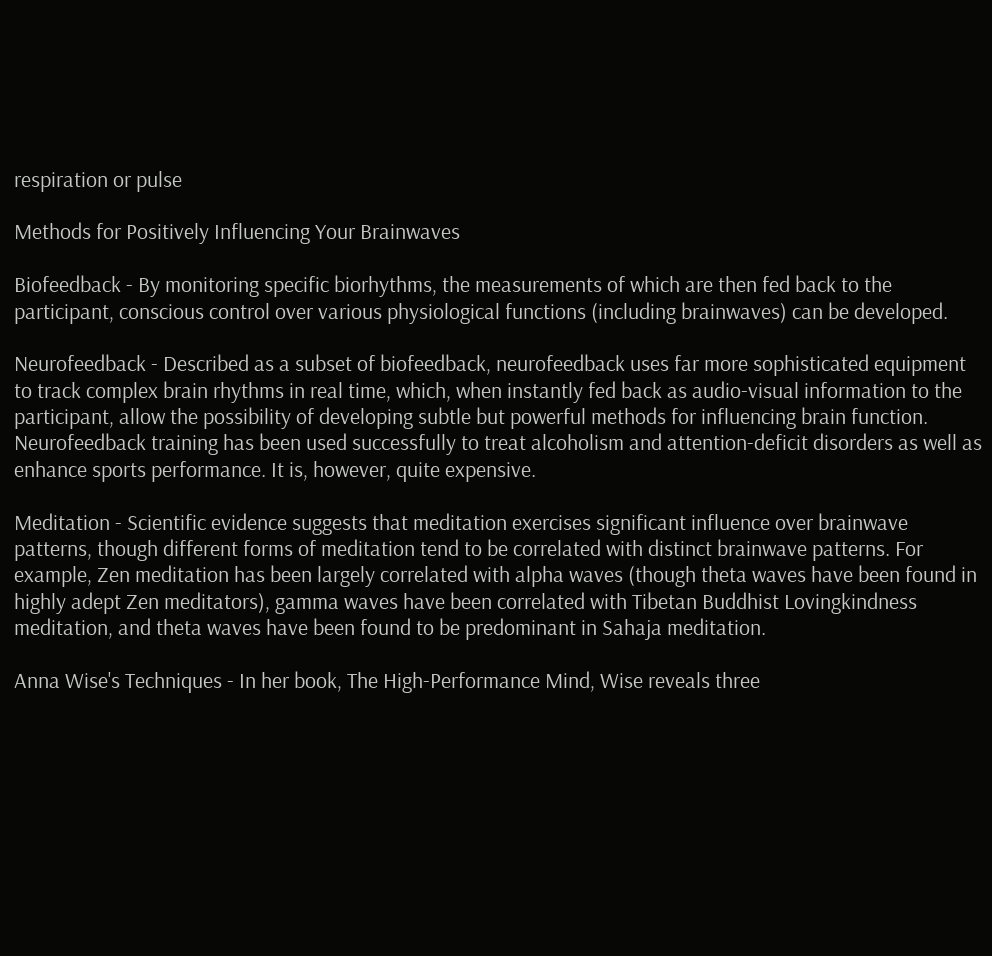respiration or pulse

Methods for Positively Influencing Your Brainwaves

Biofeedback - By monitoring specific biorhythms, the measurements of which are then fed back to the participant, conscious control over various physiological functions (including brainwaves) can be developed.

Neurofeedback - Described as a subset of biofeedback, neurofeedback uses far more sophisticated equipment to track complex brain rhythms in real time, which, when instantly fed back as audio-visual information to the participant, allow the possibility of developing subtle but powerful methods for influencing brain function. Neurofeedback training has been used successfully to treat alcoholism and attention-deficit disorders as well as enhance sports performance. It is, however, quite expensive.

Meditation - Scientific evidence suggests that meditation exercises significant influence over brainwave patterns, though different forms of meditation tend to be correlated with distinct brainwave patterns. For example, Zen meditation has been largely correlated with alpha waves (though theta waves have been found in highly adept Zen meditators), gamma waves have been correlated with Tibetan Buddhist Lovingkindness meditation, and theta waves have been found to be predominant in Sahaja meditation.

Anna Wise's Techniques - In her book, The High-Performance Mind, Wise reveals three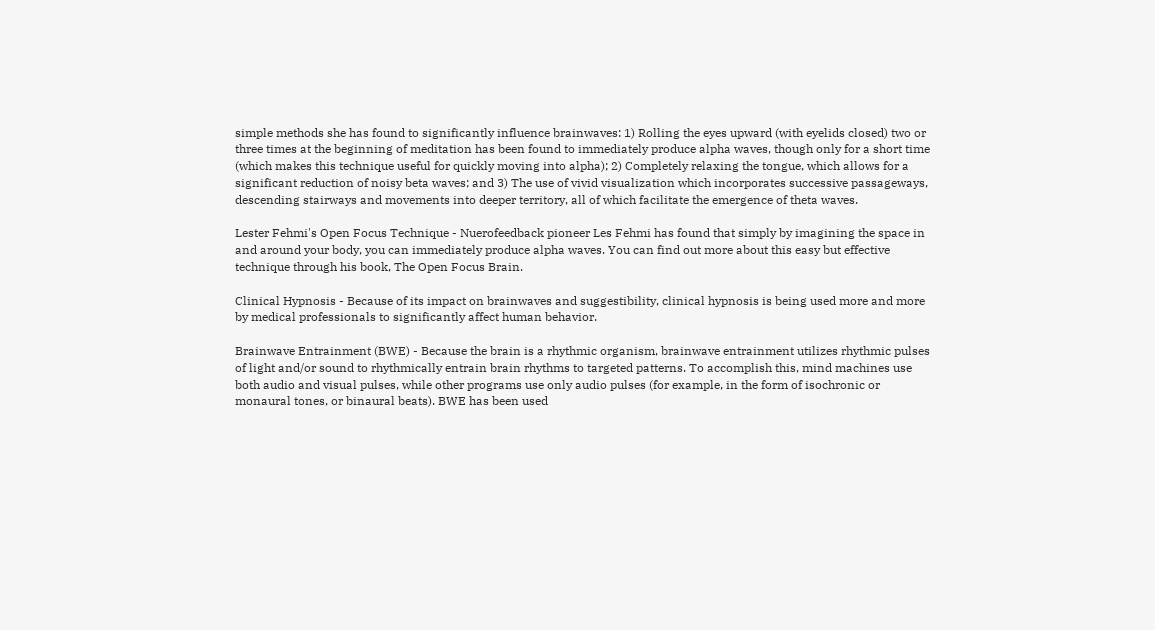simple methods she has found to significantly influence brainwaves: 1) Rolling the eyes upward (with eyelids closed) two or three times at the beginning of meditation has been found to immediately produce alpha waves, though only for a short time (which makes this technique useful for quickly moving into alpha); 2) Completely relaxing the tongue, which allows for a significant reduction of noisy beta waves; and 3) The use of vivid visualization which incorporates successive passageways, descending stairways and movements into deeper territory, all of which facilitate the emergence of theta waves.

Lester Fehmi's Open Focus Technique - Nuerofeedback pioneer Les Fehmi has found that simply by imagining the space in and around your body, you can immediately produce alpha waves. You can find out more about this easy but effective technique through his book, The Open Focus Brain.

Clinical Hypnosis - Because of its impact on brainwaves and suggestibility, clinical hypnosis is being used more and more by medical professionals to significantly affect human behavior.

Brainwave Entrainment (BWE) - Because the brain is a rhythmic organism, brainwave entrainment utilizes rhythmic pulses of light and/or sound to rhythmically entrain brain rhythms to targeted patterns. To accomplish this, mind machines use both audio and visual pulses, while other programs use only audio pulses (for example, in the form of isochronic or monaural tones, or binaural beats). BWE has been used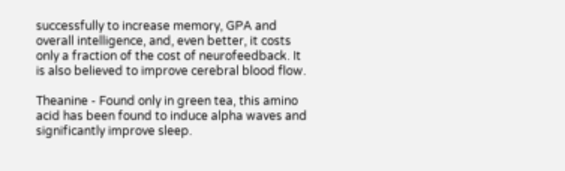successfully to increase memory, GPA and overall intelligence, and, even better, it costs only a fraction of the cost of neurofeedback. It is also believed to improve cerebral blood flow.

Theanine - Found only in green tea, this amino acid has been found to induce alpha waves and significantly improve sleep.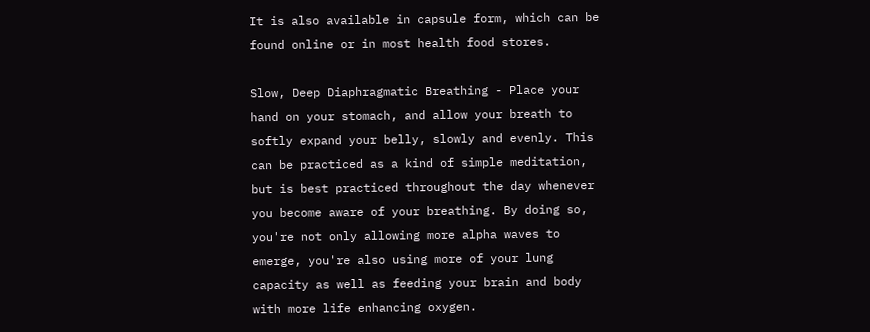It is also available in capsule form, which can be found online or in most health food stores.

Slow, Deep Diaphragmatic Breathing - Place your hand on your stomach, and allow your breath to softly expand your belly, slowly and evenly. This can be practiced as a kind of simple meditation, but is best practiced throughout the day whenever you become aware of your breathing. By doing so, you're not only allowing more alpha waves to emerge, you're also using more of your lung capacity as well as feeding your brain and body with more life enhancing oxygen.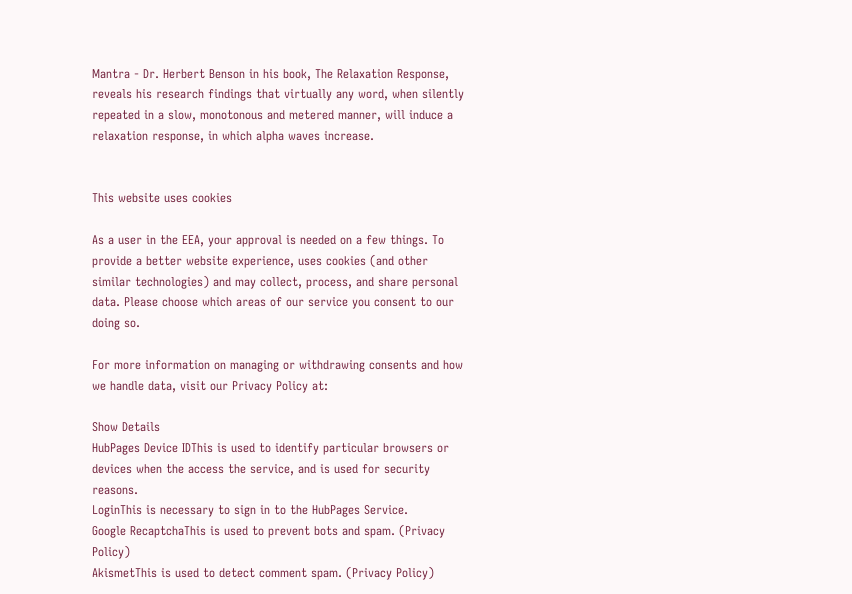Mantra - Dr. Herbert Benson in his book, The Relaxation Response, reveals his research findings that virtually any word, when silently repeated in a slow, monotonous and metered manner, will induce a relaxation response, in which alpha waves increase.


This website uses cookies

As a user in the EEA, your approval is needed on a few things. To provide a better website experience, uses cookies (and other similar technologies) and may collect, process, and share personal data. Please choose which areas of our service you consent to our doing so.

For more information on managing or withdrawing consents and how we handle data, visit our Privacy Policy at:

Show Details
HubPages Device IDThis is used to identify particular browsers or devices when the access the service, and is used for security reasons.
LoginThis is necessary to sign in to the HubPages Service.
Google RecaptchaThis is used to prevent bots and spam. (Privacy Policy)
AkismetThis is used to detect comment spam. (Privacy Policy)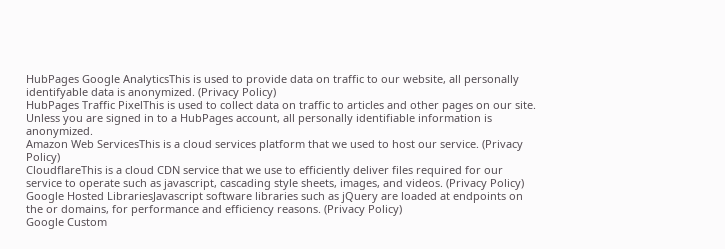HubPages Google AnalyticsThis is used to provide data on traffic to our website, all personally identifyable data is anonymized. (Privacy Policy)
HubPages Traffic PixelThis is used to collect data on traffic to articles and other pages on our site. Unless you are signed in to a HubPages account, all personally identifiable information is anonymized.
Amazon Web ServicesThis is a cloud services platform that we used to host our service. (Privacy Policy)
CloudflareThis is a cloud CDN service that we use to efficiently deliver files required for our service to operate such as javascript, cascading style sheets, images, and videos. (Privacy Policy)
Google Hosted LibrariesJavascript software libraries such as jQuery are loaded at endpoints on the or domains, for performance and efficiency reasons. (Privacy Policy)
Google Custom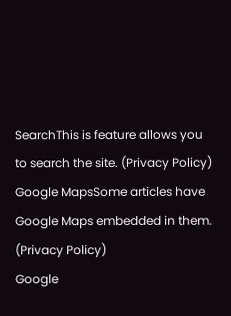SearchThis is feature allows you to search the site. (Privacy Policy)
Google MapsSome articles have Google Maps embedded in them. (Privacy Policy)
Google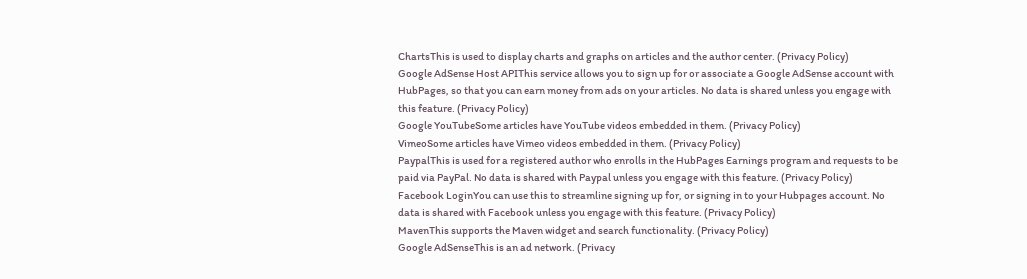ChartsThis is used to display charts and graphs on articles and the author center. (Privacy Policy)
Google AdSense Host APIThis service allows you to sign up for or associate a Google AdSense account with HubPages, so that you can earn money from ads on your articles. No data is shared unless you engage with this feature. (Privacy Policy)
Google YouTubeSome articles have YouTube videos embedded in them. (Privacy Policy)
VimeoSome articles have Vimeo videos embedded in them. (Privacy Policy)
PaypalThis is used for a registered author who enrolls in the HubPages Earnings program and requests to be paid via PayPal. No data is shared with Paypal unless you engage with this feature. (Privacy Policy)
Facebook LoginYou can use this to streamline signing up for, or signing in to your Hubpages account. No data is shared with Facebook unless you engage with this feature. (Privacy Policy)
MavenThis supports the Maven widget and search functionality. (Privacy Policy)
Google AdSenseThis is an ad network. (Privacy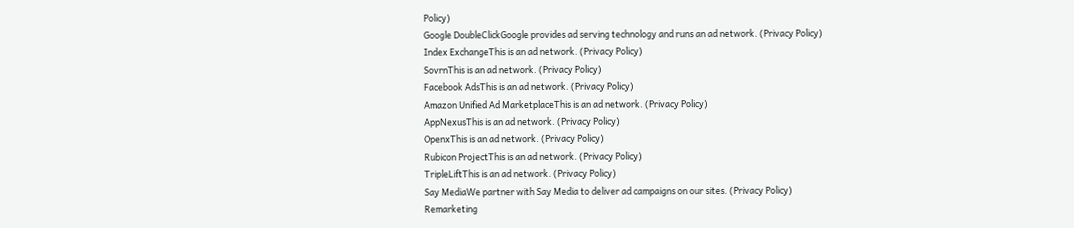Policy)
Google DoubleClickGoogle provides ad serving technology and runs an ad network. (Privacy Policy)
Index ExchangeThis is an ad network. (Privacy Policy)
SovrnThis is an ad network. (Privacy Policy)
Facebook AdsThis is an ad network. (Privacy Policy)
Amazon Unified Ad MarketplaceThis is an ad network. (Privacy Policy)
AppNexusThis is an ad network. (Privacy Policy)
OpenxThis is an ad network. (Privacy Policy)
Rubicon ProjectThis is an ad network. (Privacy Policy)
TripleLiftThis is an ad network. (Privacy Policy)
Say MediaWe partner with Say Media to deliver ad campaigns on our sites. (Privacy Policy)
Remarketing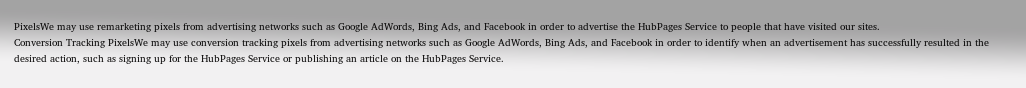PixelsWe may use remarketing pixels from advertising networks such as Google AdWords, Bing Ads, and Facebook in order to advertise the HubPages Service to people that have visited our sites.
Conversion Tracking PixelsWe may use conversion tracking pixels from advertising networks such as Google AdWords, Bing Ads, and Facebook in order to identify when an advertisement has successfully resulted in the desired action, such as signing up for the HubPages Service or publishing an article on the HubPages Service.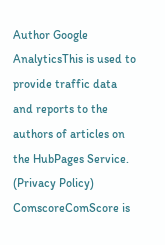Author Google AnalyticsThis is used to provide traffic data and reports to the authors of articles on the HubPages Service. (Privacy Policy)
ComscoreComScore is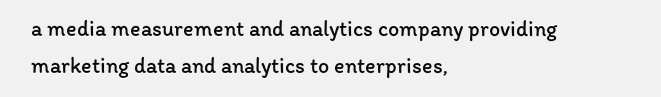a media measurement and analytics company providing marketing data and analytics to enterprises,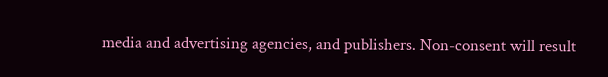media and advertising agencies, and publishers. Non-consent will result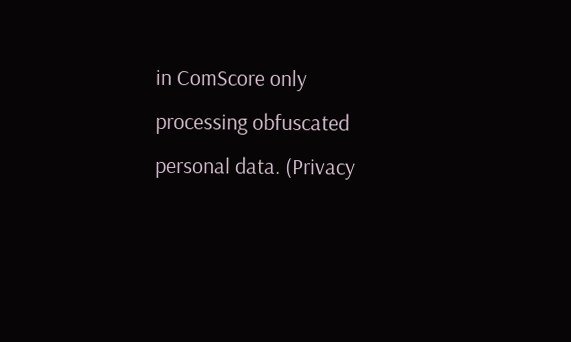in ComScore only processing obfuscated personal data. (Privacy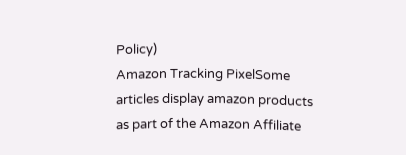Policy)
Amazon Tracking PixelSome articles display amazon products as part of the Amazon Affiliate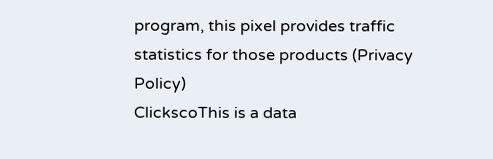program, this pixel provides traffic statistics for those products (Privacy Policy)
ClickscoThis is a data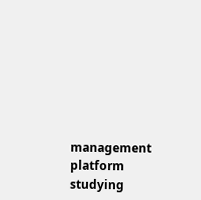management platform studying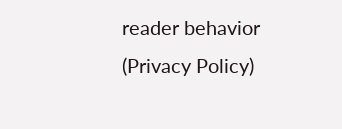reader behavior (Privacy Policy)